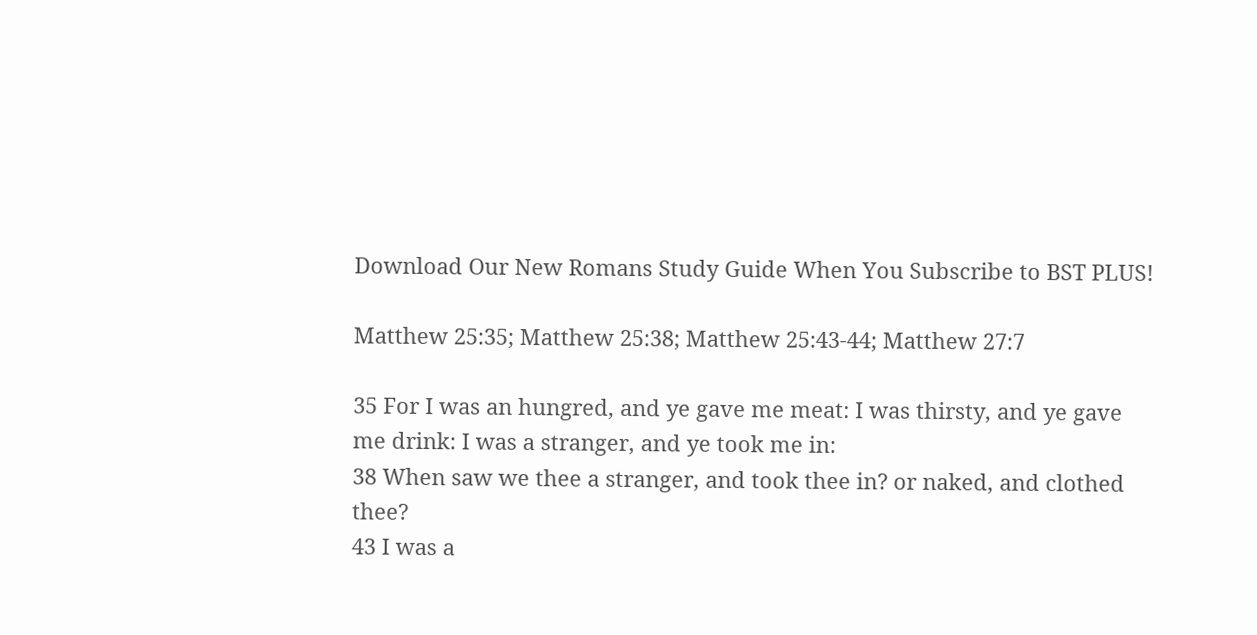Download Our New Romans Study Guide When You Subscribe to BST PLUS!

Matthew 25:35; Matthew 25:38; Matthew 25:43-44; Matthew 27:7

35 For I was an hungred, and ye gave me meat: I was thirsty, and ye gave me drink: I was a stranger, and ye took me in:
38 When saw we thee a stranger, and took thee in? or naked, and clothed thee?
43 I was a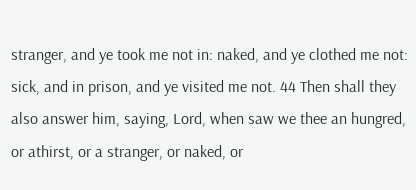stranger, and ye took me not in: naked, and ye clothed me not: sick, and in prison, and ye visited me not. 44 Then shall they also answer him, saying, Lord, when saw we thee an hungred, or athirst, or a stranger, or naked, or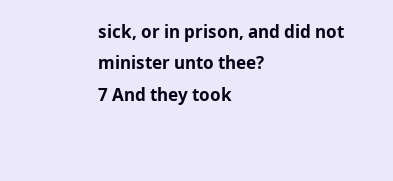sick, or in prison, and did not minister unto thee?
7 And they took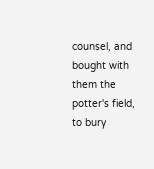counsel, and bought with them the potter's field, to bury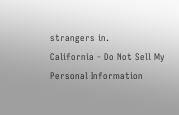strangers in.
California - Do Not Sell My Personal Information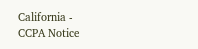California - CCPA Notice